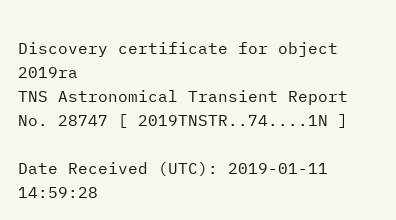Discovery certificate for object 2019ra
TNS Astronomical Transient Report No. 28747 [ 2019TNSTR..74....1N ]

Date Received (UTC): 2019-01-11 14:59:28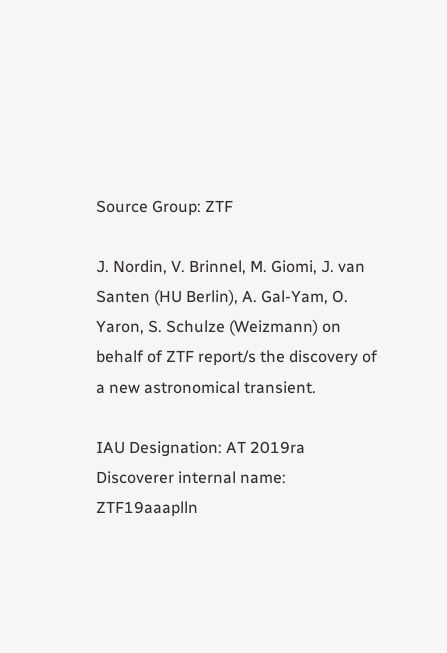Source Group: ZTF

J. Nordin, V. Brinnel, M. Giomi, J. van Santen (HU Berlin), A. Gal-Yam, O. Yaron, S. Schulze (Weizmann) on behalf of ZTF report/s the discovery of a new astronomical transient.

IAU Designation: AT 2019ra
Discoverer internal name: ZTF19aaaplln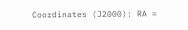Coordinates (J2000): RA =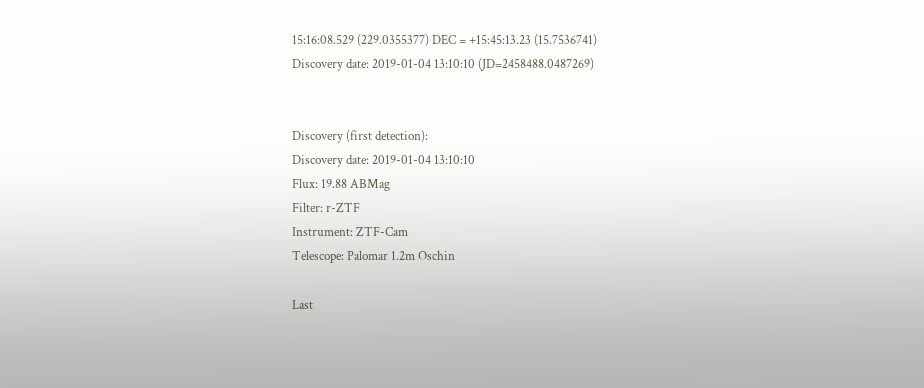15:16:08.529 (229.0355377) DEC = +15:45:13.23 (15.7536741)
Discovery date: 2019-01-04 13:10:10 (JD=2458488.0487269)


Discovery (first detection):
Discovery date: 2019-01-04 13:10:10
Flux: 19.88 ABMag
Filter: r-ZTF
Instrument: ZTF-Cam
Telescope: Palomar 1.2m Oschin

Last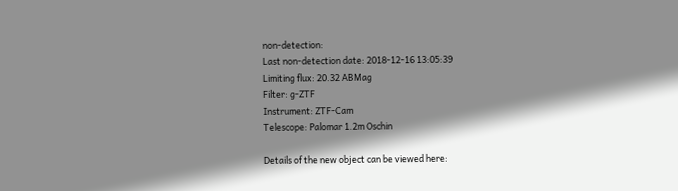non-detection:
Last non-detection date: 2018-12-16 13:05:39
Limiting flux: 20.32 ABMag
Filter: g-ZTF
Instrument: ZTF-Cam
Telescope: Palomar 1.2m Oschin

Details of the new object can be viewed here: